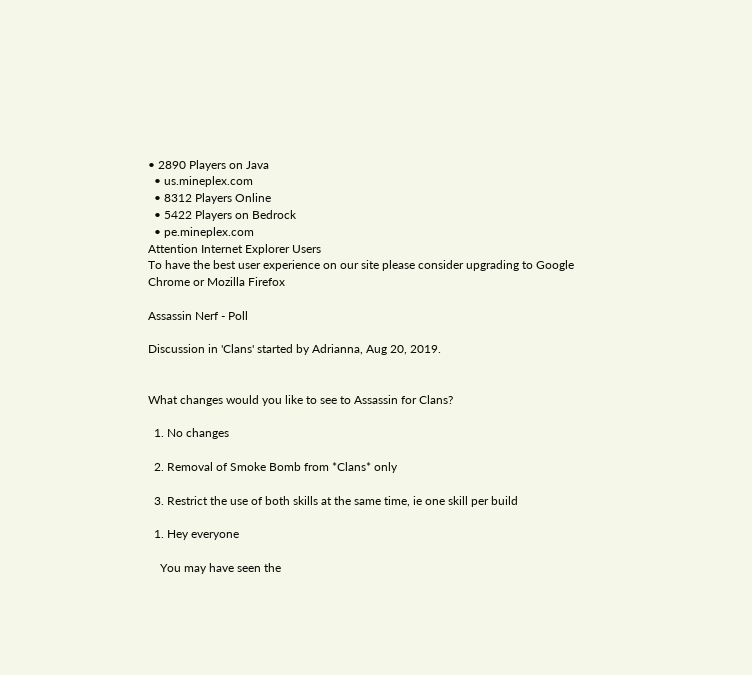• 2890 Players on Java
  • us.mineplex.com
  • 8312 Players Online
  • 5422 Players on Bedrock
  • pe.mineplex.com
Attention Internet Explorer Users
To have the best user experience on our site please consider upgrading to Google Chrome or Mozilla Firefox

Assassin Nerf - Poll

Discussion in 'Clans' started by Adrianna, Aug 20, 2019.


What changes would you like to see to Assassin for Clans?

  1. No changes

  2. Removal of Smoke Bomb from *Clans* only

  3. Restrict the use of both skills at the same time, ie one skill per build

  1. Hey everyone

    You may have seen the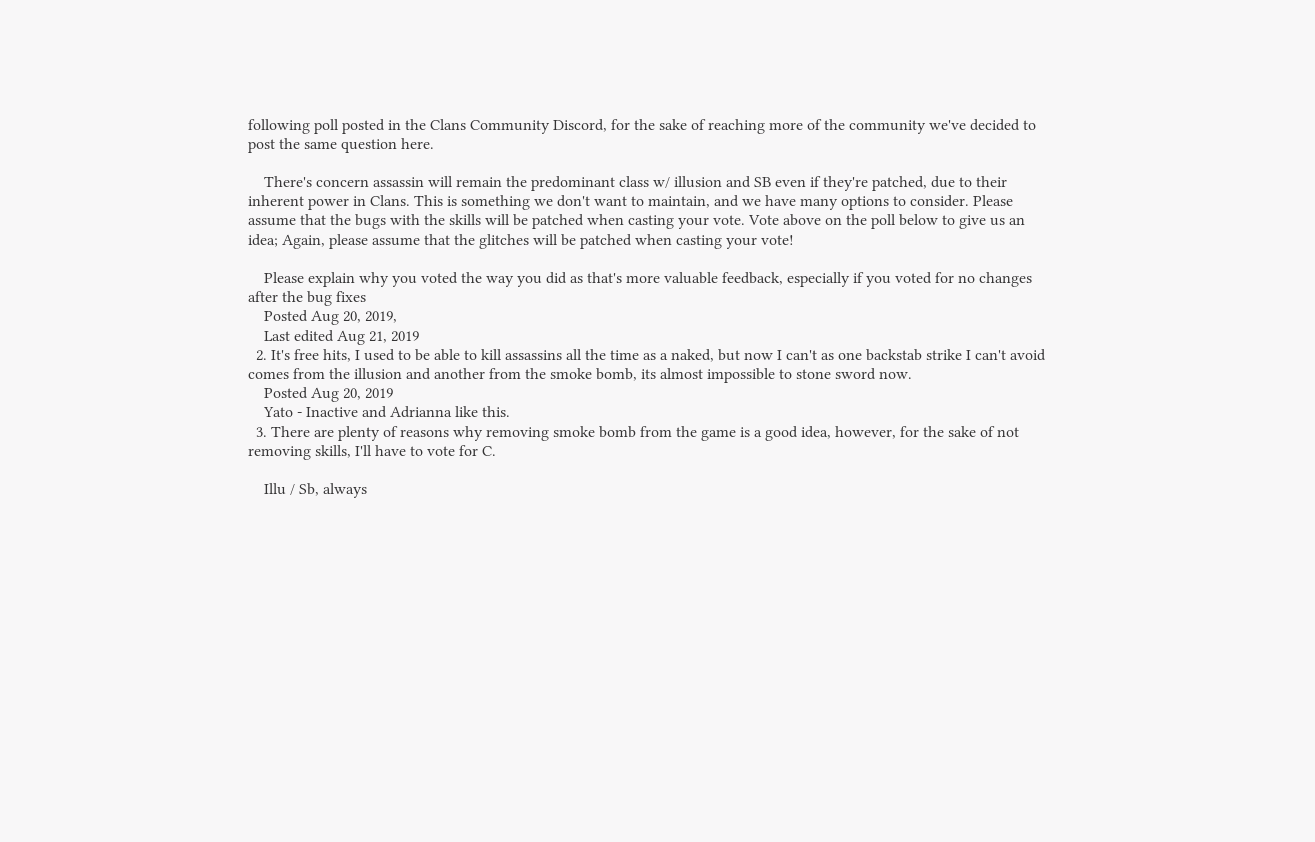following poll posted in the Clans Community Discord, for the sake of reaching more of the community we've decided to post the same question here.

    There's concern assassin will remain the predominant class w/ illusion and SB even if they're patched, due to their inherent power in Clans. This is something we don't want to maintain, and we have many options to consider. Please assume that the bugs with the skills will be patched when casting your vote. Vote above on the poll below to give us an idea; Again, please assume that the glitches will be patched when casting your vote!

    Please explain why you voted the way you did as that's more valuable feedback, especially if you voted for no changes after the bug fixes
    Posted Aug 20, 2019,
    Last edited Aug 21, 2019
  2. It's free hits, I used to be able to kill assassins all the time as a naked, but now I can't as one backstab strike I can't avoid comes from the illusion and another from the smoke bomb, its almost impossible to stone sword now.
    Posted Aug 20, 2019
    Yato - Inactive and Adrianna like this.
  3. There are plenty of reasons why removing smoke bomb from the game is a good idea, however, for the sake of not removing skills, I'll have to vote for C.

    Illu / Sb, always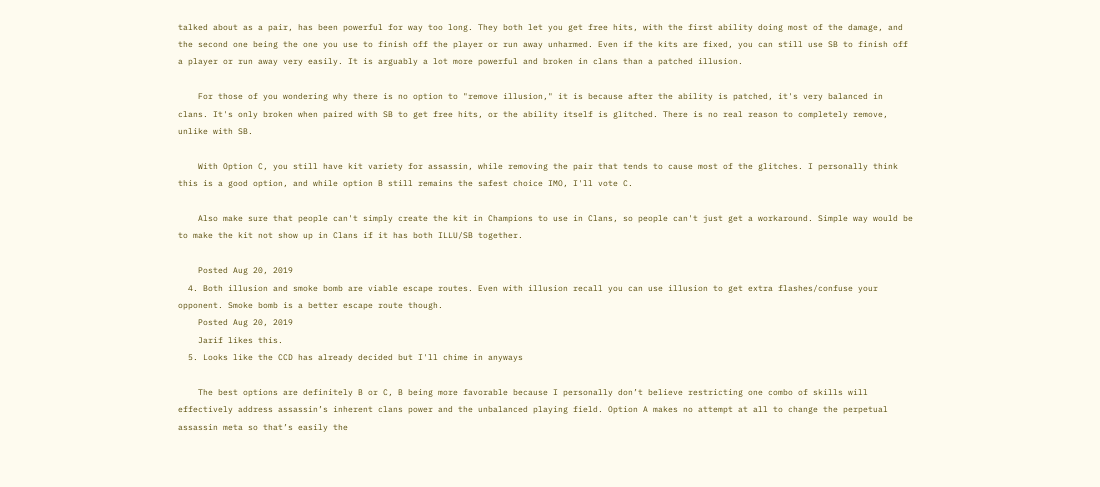talked about as a pair, has been powerful for way too long. They both let you get free hits, with the first ability doing most of the damage, and the second one being the one you use to finish off the player or run away unharmed. Even if the kits are fixed, you can still use SB to finish off a player or run away very easily. It is arguably a lot more powerful and broken in clans than a patched illusion.

    For those of you wondering why there is no option to "remove illusion," it is because after the ability is patched, it's very balanced in clans. It's only broken when paired with SB to get free hits, or the ability itself is glitched. There is no real reason to completely remove, unlike with SB.

    With Option C, you still have kit variety for assassin, while removing the pair that tends to cause most of the glitches. I personally think this is a good option, and while option B still remains the safest choice IMO, I'll vote C.

    Also make sure that people can't simply create the kit in Champions to use in Clans, so people can't just get a workaround. Simple way would be to make the kit not show up in Clans if it has both ILLU/SB together.

    Posted Aug 20, 2019
  4. Both illusion and smoke bomb are viable escape routes. Even with illusion recall you can use illusion to get extra flashes/confuse your opponent. Smoke bomb is a better escape route though.
    Posted Aug 20, 2019
    Jarif likes this.
  5. Looks like the CCD has already decided but I'll chime in anyways

    The best options are definitely B or C, B being more favorable because I personally don’t believe restricting one combo of skills will effectively address assassin’s inherent clans power and the unbalanced playing field. Option A makes no attempt at all to change the perpetual assassin meta so that’s easily the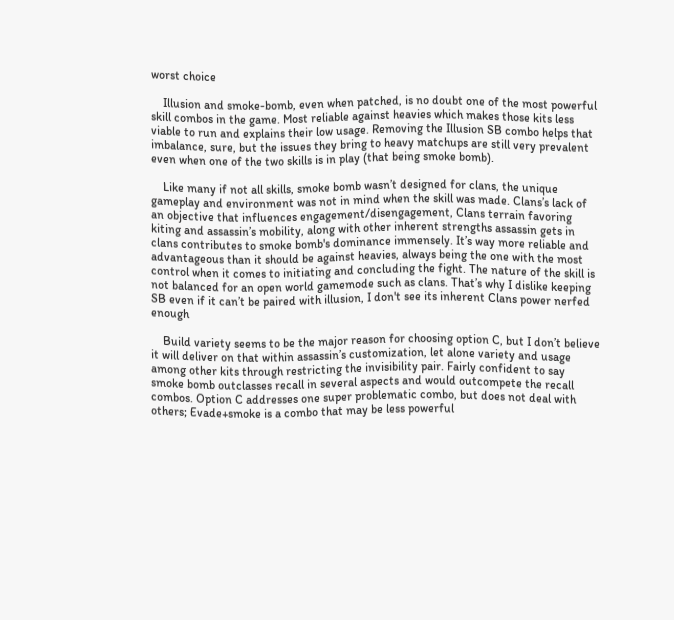worst choice

    Illusion and smoke-bomb, even when patched, is no doubt one of the most powerful skill combos in the game. Most reliable against heavies which makes those kits less viable to run and explains their low usage. Removing the Illusion SB combo helps that imbalance, sure, but the issues they bring to heavy matchups are still very prevalent even when one of the two skills is in play (that being smoke bomb).

    Like many if not all skills, smoke bomb wasn’t designed for clans, the unique gameplay and environment was not in mind when the skill was made. Clans’s lack of an objective that influences engagement/disengagement, Clans terrain favoring kiting and assassin’s mobility, along with other inherent strengths assassin gets in clans contributes to smoke bomb's dominance immensely. It’s way more reliable and advantageous than it should be against heavies, always being the one with the most control when it comes to initiating and concluding the fight. The nature of the skill is not balanced for an open world gamemode such as clans. That’s why I dislike keeping SB even if it can’t be paired with illusion, I don't see its inherent Clans power nerfed enough

    Build variety seems to be the major reason for choosing option C, but I don’t believe it will deliver on that within assassin’s customization, let alone variety and usage among other kits through restricting the invisibility pair. Fairly confident to say smoke bomb outclasses recall in several aspects and would outcompete the recall combos. Option C addresses one super problematic combo, but does not deal with others; Evade+smoke is a combo that may be less powerful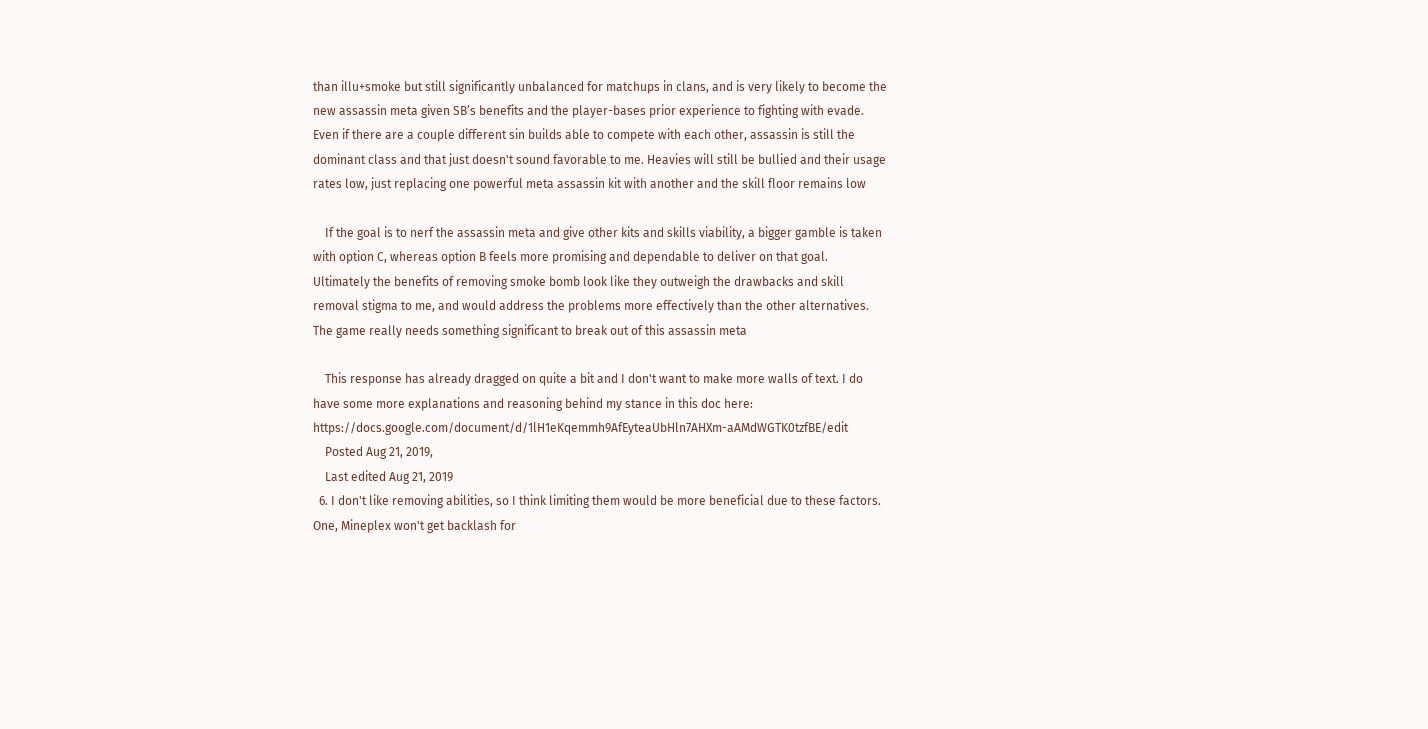than illu+smoke but still significantly unbalanced for matchups in clans, and is very likely to become the new assassin meta given SB’s benefits and the player-bases prior experience to fighting with evade. Even if there are a couple different sin builds able to compete with each other, assassin is still the dominant class and that just doesn't sound favorable to me. Heavies will still be bullied and their usage rates low, just replacing one powerful meta assassin kit with another and the skill floor remains low

    If the goal is to nerf the assassin meta and give other kits and skills viability, a bigger gamble is taken with option C, whereas option B feels more promising and dependable to deliver on that goal. Ultimately the benefits of removing smoke bomb look like they outweigh the drawbacks and skill removal stigma to me, and would address the problems more effectively than the other alternatives. The game really needs something significant to break out of this assassin meta

    This response has already dragged on quite a bit and I don't want to make more walls of text. I do have some more explanations and reasoning behind my stance in this doc here: https://docs.google.com/document/d/1lH1eKqemmh9AfEyteaUbHln7AHXm-aAMdWGTK0tzfBE/edit
    Posted Aug 21, 2019,
    Last edited Aug 21, 2019
  6. I don't like removing abilities, so I think limiting them would be more beneficial due to these factors. One, Mineplex won't get backlash for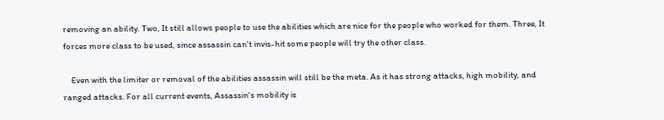removing an ability. Two, It still allows people to use the abilities which are nice for the people who worked for them. Three, It forces more class to be used, since assassin can't invis-hit some people will try the other class.

    Even with the limiter or removal of the abilities assassin will still be the meta. As it has strong attacks, high mobility, and ranged attacks. For all current events, Assassin's mobility is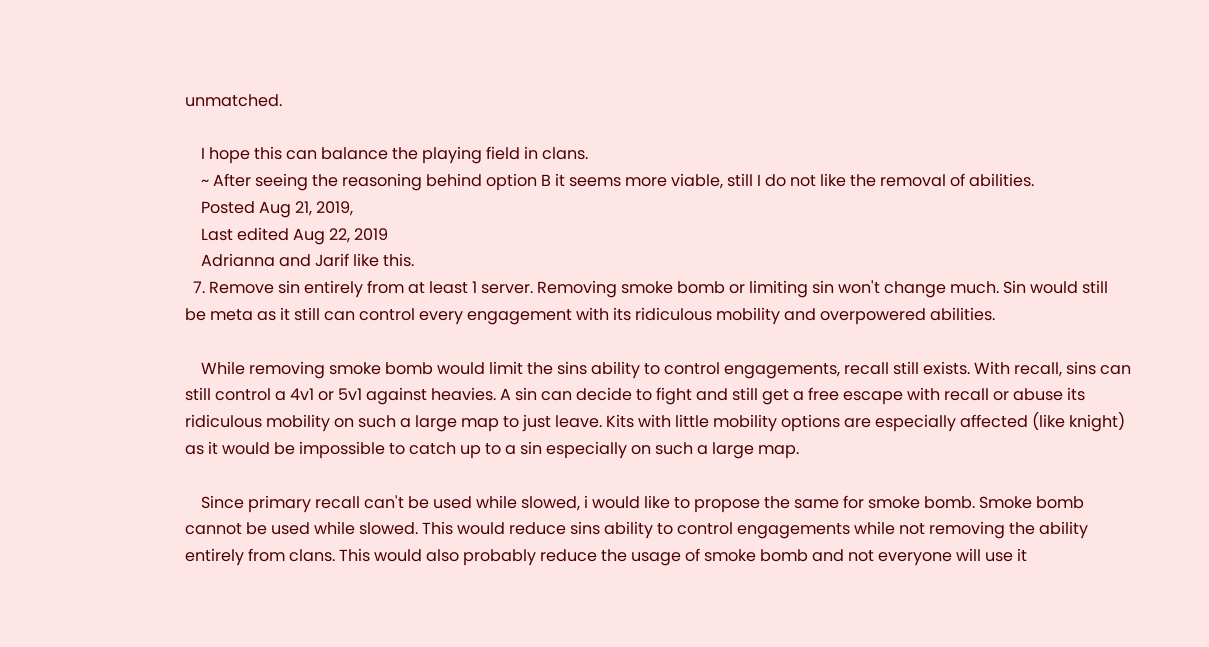unmatched.

    I hope this can balance the playing field in clans.
    ~ After seeing the reasoning behind option B it seems more viable, still I do not like the removal of abilities.
    Posted Aug 21, 2019,
    Last edited Aug 22, 2019
    Adrianna and Jarif like this.
  7. Remove sin entirely from at least 1 server. Removing smoke bomb or limiting sin won't change much. Sin would still be meta as it still can control every engagement with its ridiculous mobility and overpowered abilities.

    While removing smoke bomb would limit the sins ability to control engagements, recall still exists. With recall, sins can still control a 4v1 or 5v1 against heavies. A sin can decide to fight and still get a free escape with recall or abuse its ridiculous mobility on such a large map to just leave. Kits with little mobility options are especially affected (like knight) as it would be impossible to catch up to a sin especially on such a large map.

    Since primary recall can't be used while slowed, i would like to propose the same for smoke bomb. Smoke bomb cannot be used while slowed. This would reduce sins ability to control engagements while not removing the ability entirely from clans. This would also probably reduce the usage of smoke bomb and not everyone will use it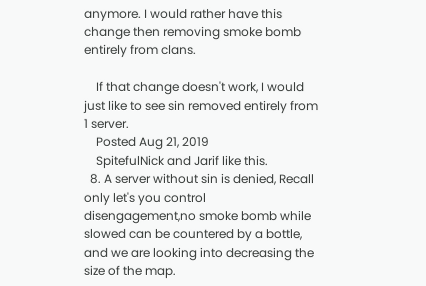anymore. I would rather have this change then removing smoke bomb entirely from clans.

    If that change doesn't work, I would just like to see sin removed entirely from 1 server.
    Posted Aug 21, 2019
    SpitefulNick and Jarif like this.
  8. A server without sin is denied, Recall only let's you control disengagement,no smoke bomb while slowed can be countered by a bottle, and we are looking into decreasing the size of the map.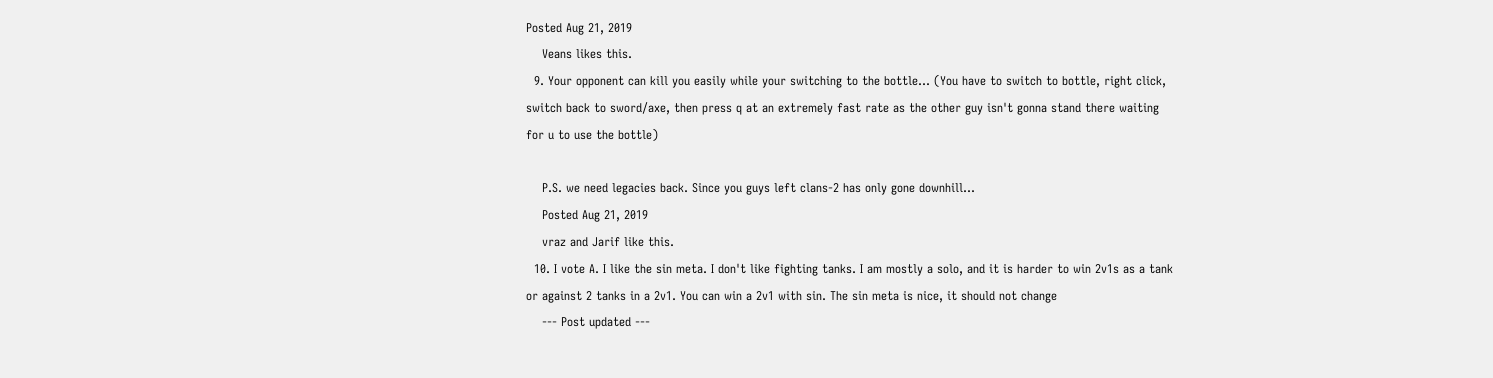Posted Aug 21, 2019
    Veans likes this.
  9. Your opponent can kill you easily while your switching to the bottle... (You have to switch to bottle, right click, switch back to sword/axe, then press q at an extremely fast rate as the other guy isn't gonna stand there waiting for u to use the bottle)

    P.S. we need legacies back. Since you guys left clans-2 has only gone downhill...
    Posted Aug 21, 2019
    vraz and Jarif like this.
  10. I vote A. I like the sin meta. I don't like fighting tanks. I am mostly a solo, and it is harder to win 2v1s as a tank or against 2 tanks in a 2v1. You can win a 2v1 with sin. The sin meta is nice, it should not change
    --- Post updated ---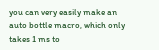you can very easily make an auto bottle macro, which only takes 1 ms to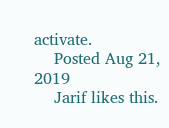activate.
    Posted Aug 21, 2019
    Jarif likes this.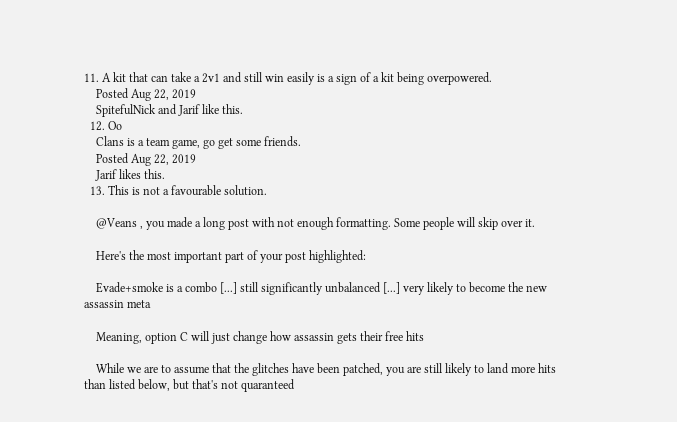11. A kit that can take a 2v1 and still win easily is a sign of a kit being overpowered.
    Posted Aug 22, 2019
    SpitefulNick and Jarif like this.
  12. Oo
    Clans is a team game, go get some friends.
    Posted Aug 22, 2019
    Jarif likes this.
  13. This is not a favourable solution.

    @Veans , you made a long post with not enough formatting. Some people will skip over it.

    Here's the most important part of your post highlighted:

    Evade+smoke is a combo [...] still significantly unbalanced [...] very likely to become the new assassin meta

    Meaning, option C will just change how assassin gets their free hits

    While we are to assume that the glitches have been patched, you are still likely to land more hits than listed below, but that's not quaranteed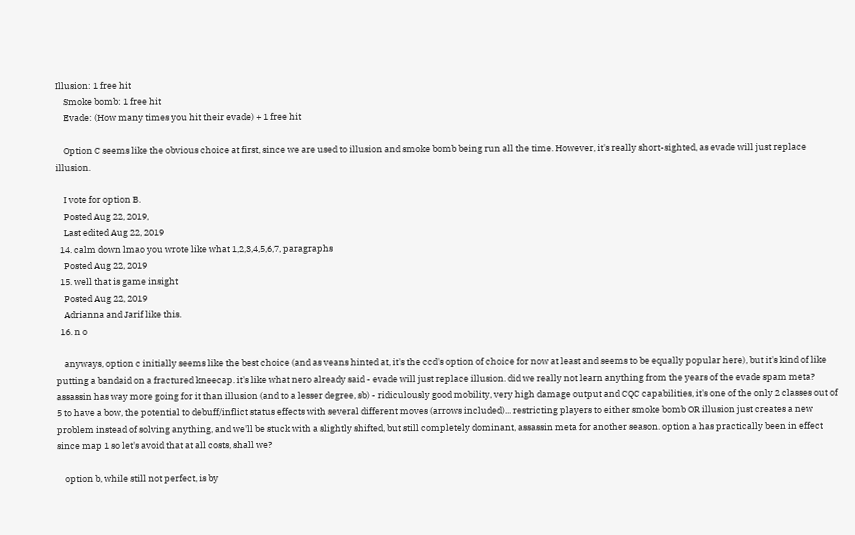Illusion: 1 free hit
    Smoke bomb: 1 free hit
    Evade: (How many times you hit their evade) + 1 free hit

    Option C seems like the obvious choice at first, since we are used to illusion and smoke bomb being run all the time. However, it's really short-sighted, as evade will just replace illusion.

    I vote for option B.
    Posted Aug 22, 2019,
    Last edited Aug 22, 2019
  14. calm down lmao you wrote like what 1,2,3,4,5,6,7, paragraphs
    Posted Aug 22, 2019
  15. well that is game insight
    Posted Aug 22, 2019
    Adrianna and Jarif like this.
  16. n o

    anyways, option c initially seems like the best choice (and as veans hinted at, it's the ccd's option of choice for now at least and seems to be equally popular here), but it's kind of like putting a bandaid on a fractured kneecap. it's like what nero already said - evade will just replace illusion. did we really not learn anything from the years of the evade spam meta? assassin has way more going for it than illusion (and to a lesser degree, sb) - ridiculously good mobility, very high damage output and CQC capabilities, it's one of the only 2 classes out of 5 to have a bow, the potential to debuff/inflict status effects with several different moves (arrows included)... restricting players to either smoke bomb OR illusion just creates a new problem instead of solving anything, and we'll be stuck with a slightly shifted, but still completely dominant, assassin meta for another season. option a has practically been in effect since map 1 so let's avoid that at all costs, shall we?

    option b, while still not perfect, is by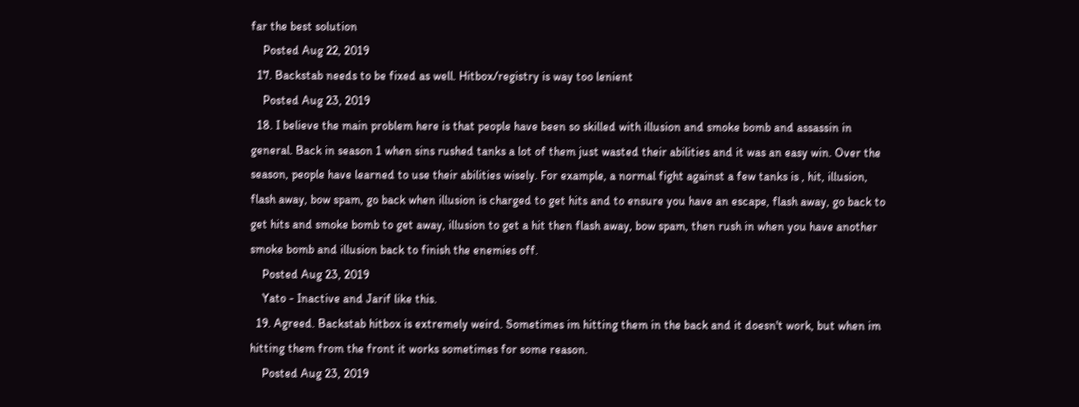far the best solution
    Posted Aug 22, 2019
  17. Backstab needs to be fixed as well. Hitbox/registry is way too lenient
    Posted Aug 23, 2019
  18. I believe the main problem here is that people have been so skilled with illusion and smoke bomb and assassin in general. Back in season 1 when sins rushed tanks a lot of them just wasted their abilities and it was an easy win. Over the season, people have learned to use their abilities wisely. For example, a normal fight against a few tanks is , hit, illusion, flash away, bow spam, go back when illusion is charged to get hits and to ensure you have an escape, flash away, go back to get hits and smoke bomb to get away, illusion to get a hit then flash away, bow spam, then rush in when you have another smoke bomb and illusion back to finish the enemies off.
    Posted Aug 23, 2019
    Yato - Inactive and Jarif like this.
  19. Agreed. Backstab hitbox is extremely weird. Sometimes im hitting them in the back and it doesn't work, but when im hitting them from the front it works sometimes for some reason.
    Posted Aug 23, 2019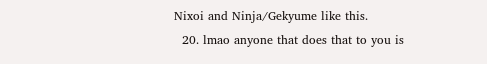Nixoi and Ninja/Gekyume like this.
  20. lmao anyone that does that to you is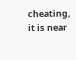cheating, it is near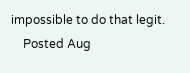impossible to do that legit.
    Posted Aug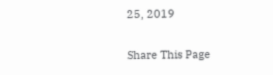25, 2019

Share This Page